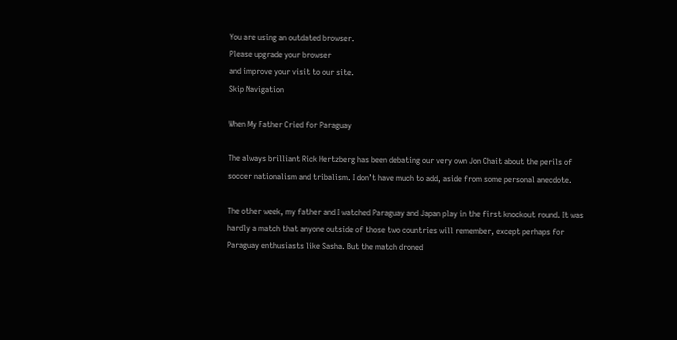You are using an outdated browser.
Please upgrade your browser
and improve your visit to our site.
Skip Navigation

When My Father Cried for Paraguay

The always brilliant Rick Hertzberg has been debating our very own Jon Chait about the perils of soccer nationalism and tribalism. I don’t have much to add, aside from some personal anecdote.

The other week, my father and I watched Paraguay and Japan play in the first knockout round. It was hardly a match that anyone outside of those two countries will remember, except perhaps for Paraguay enthusiasts like Sasha. But the match droned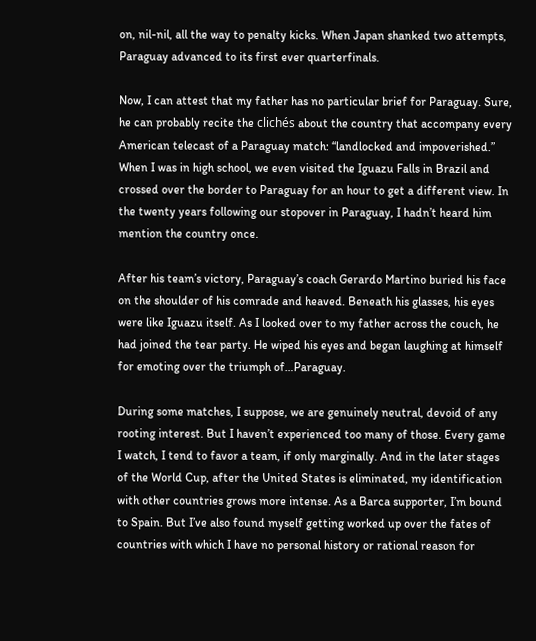on, nil-nil, all the way to penalty kicks. When Japan shanked two attempts, Paraguay advanced to its first ever quarterfinals.

Now, I can attest that my father has no particular brief for Paraguay. Sure, he can probably recite the clichés about the country that accompany every American telecast of a Paraguay match: “landlocked and impoverished.” When I was in high school, we even visited the Iguazu Falls in Brazil and crossed over the border to Paraguay for an hour to get a different view. In the twenty years following our stopover in Paraguay, I hadn’t heard him mention the country once.

After his team’s victory, Paraguay’s coach Gerardo Martino buried his face on the shoulder of his comrade and heaved. Beneath his glasses, his eyes were like Iguazu itself. As I looked over to my father across the couch, he had joined the tear party. He wiped his eyes and began laughing at himself for emoting over the triumph of…Paraguay.

During some matches, I suppose, we are genuinely neutral, devoid of any rooting interest. But I haven’t experienced too many of those. Every game I watch, I tend to favor a team, if only marginally. And in the later stages of the World Cup, after the United States is eliminated, my identification with other countries grows more intense. As a Barca supporter, I’m bound to Spain. But I’ve also found myself getting worked up over the fates of countries with which I have no personal history or rational reason for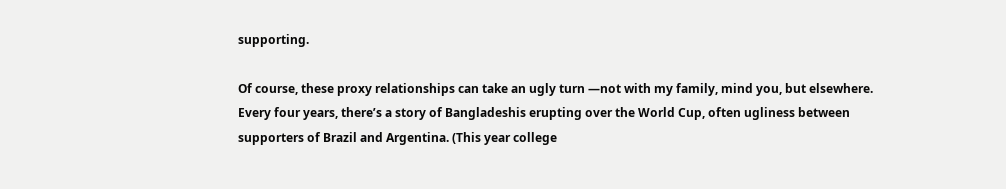supporting.

Of course, these proxy relationships can take an ugly turn —not with my family, mind you, but elsewhere. Every four years, there’s a story of Bangladeshis erupting over the World Cup, often ugliness between supporters of Brazil and Argentina. (This year college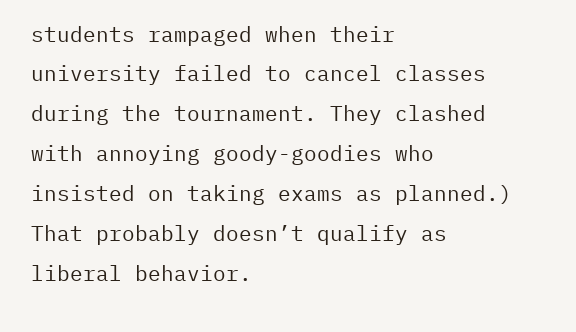students rampaged when their university failed to cancel classes during the tournament. They clashed with annoying goody-goodies who insisted on taking exams as planned.) That probably doesn’t qualify as liberal behavior.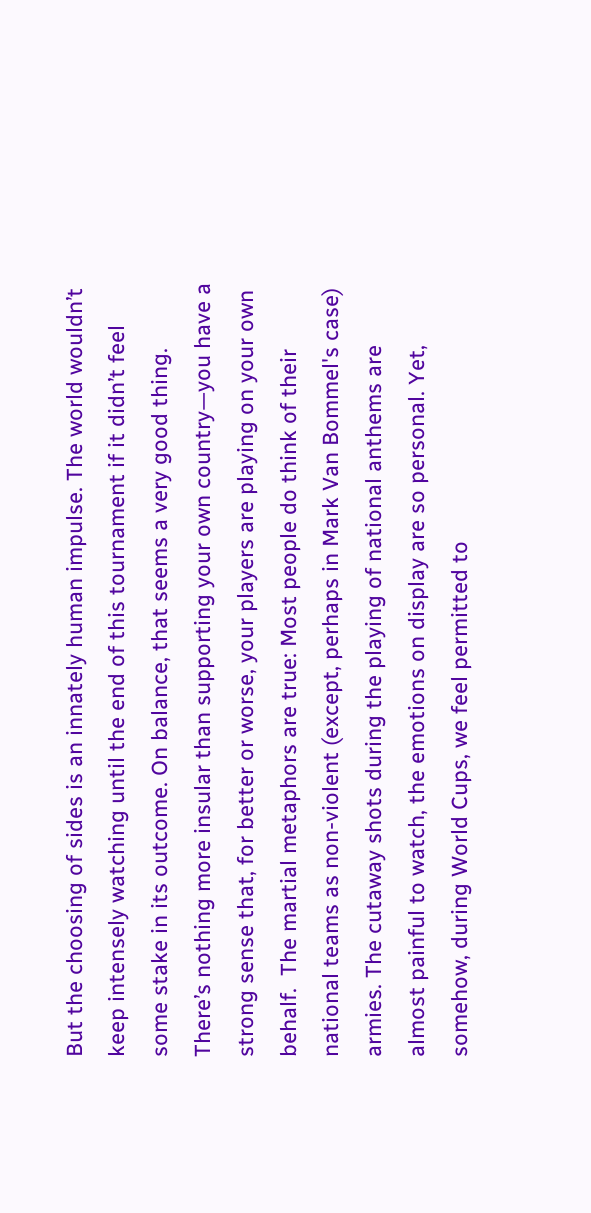But the choosing of sides is an innately human impulse. The world wouldn’t keep intensely watching until the end of this tournament if it didn’t feel some stake in its outcome. On balance, that seems a very good thing. There’s nothing more insular than supporting your own country—you have a strong sense that, for better or worse, your players are playing on your own behalf.  The martial metaphors are true: Most people do think of their national teams as non-violent (except, perhaps in Mark Van Bommel's case) armies. The cutaway shots during the playing of national anthems are almost painful to watch, the emotions on display are so personal. Yet, somehow, during World Cups, we feel permitted to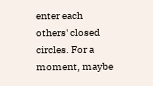enter each others' closed circles. For a moment, maybe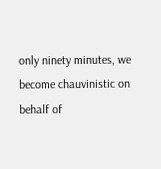only ninety minutes, we become chauvinistic on behalf of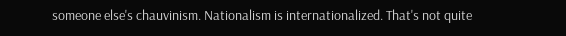someone else's chauvinism. Nationalism is internationalized. That's not quite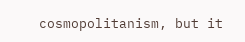cosmopolitanism, but it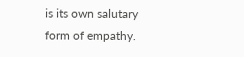is its own salutary form of empathy.